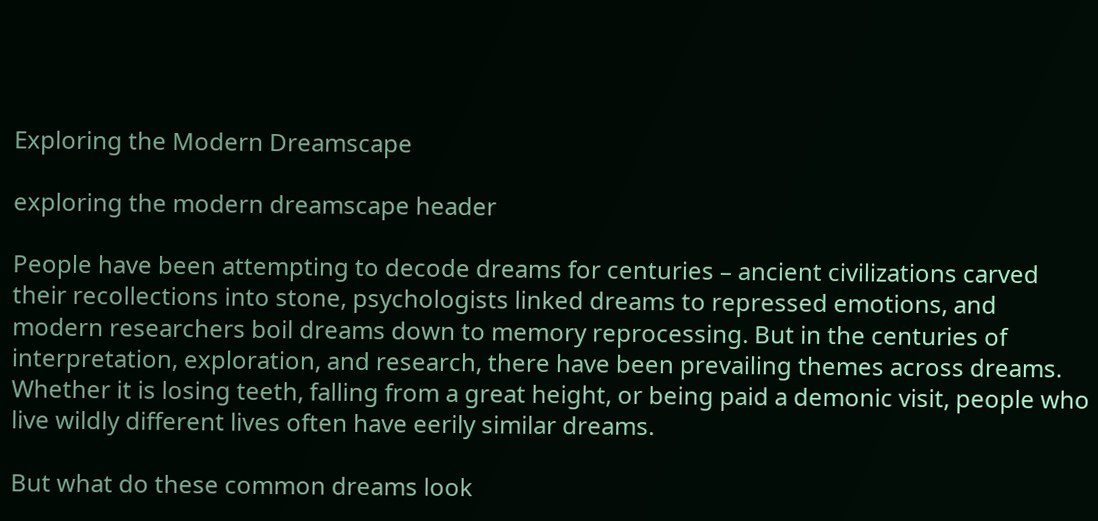Exploring the Modern Dreamscape

exploring the modern dreamscape header

People have been attempting to decode dreams for centuries – ancient civilizations carved their recollections into stone, psychologists linked dreams to repressed emotions, and modern researchers boil dreams down to memory reprocessing. But in the centuries of interpretation, exploration, and research, there have been prevailing themes across dreams. Whether it is losing teeth, falling from a great height, or being paid a demonic visit, people who live wildly different lives often have eerily similar dreams.

But what do these common dreams look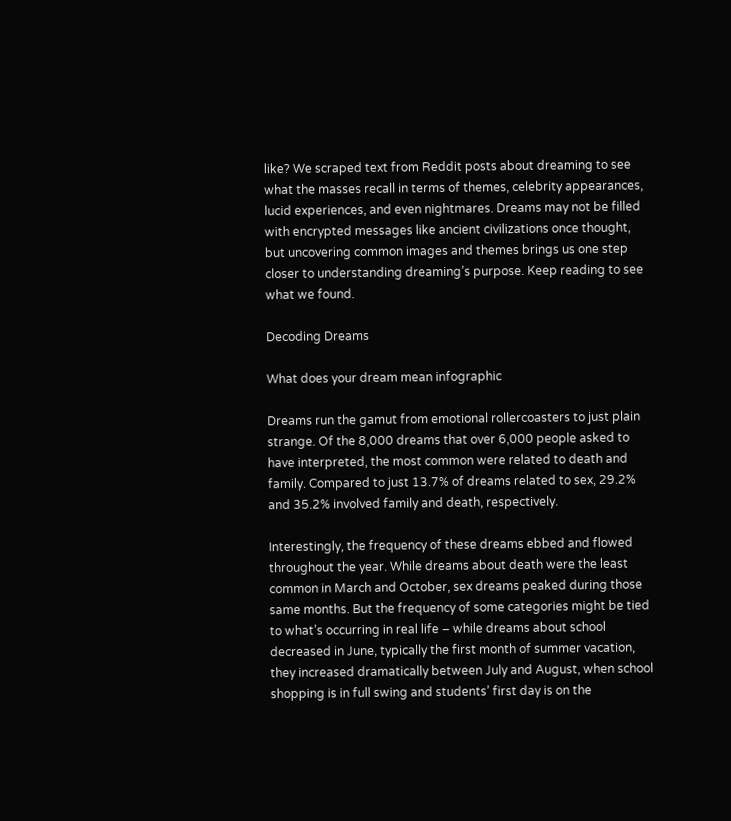like? We scraped text from Reddit posts about dreaming to see what the masses recall in terms of themes, celebrity appearances, lucid experiences, and even nightmares. Dreams may not be filled with encrypted messages like ancient civilizations once thought, but uncovering common images and themes brings us one step closer to understanding dreaming’s purpose. Keep reading to see what we found.

Decoding Dreams

What does your dream mean infographic

Dreams run the gamut from emotional rollercoasters to just plain strange. Of the 8,000 dreams that over 6,000 people asked to have interpreted, the most common were related to death and family. Compared to just 13.7% of dreams related to sex, 29.2% and 35.2% involved family and death, respectively.

Interestingly, the frequency of these dreams ebbed and flowed throughout the year. While dreams about death were the least common in March and October, sex dreams peaked during those same months. But the frequency of some categories might be tied to what’s occurring in real life – while dreams about school decreased in June, typically the first month of summer vacation, they increased dramatically between July and August, when school shopping is in full swing and students’ first day is on the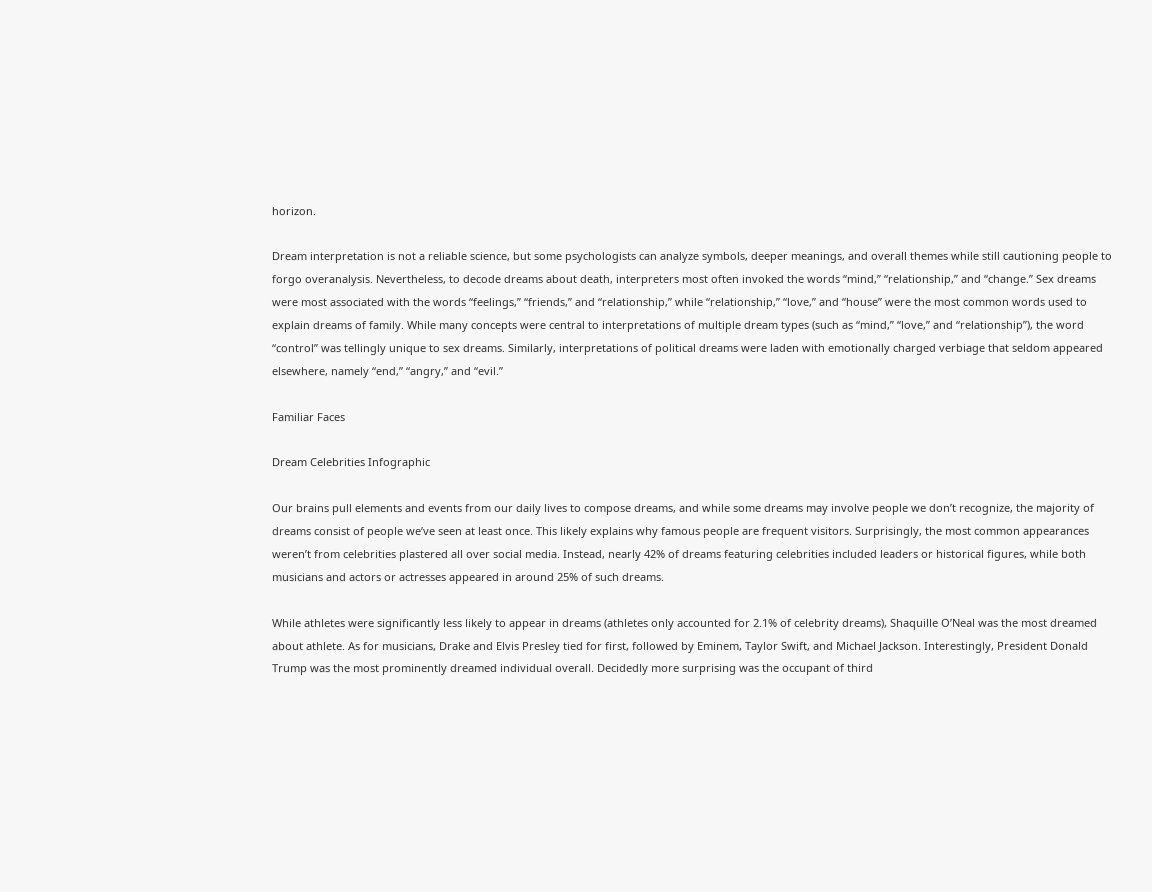horizon.

Dream interpretation is not a reliable science, but some psychologists can analyze symbols, deeper meanings, and overall themes while still cautioning people to forgo overanalysis. Nevertheless, to decode dreams about death, interpreters most often invoked the words “mind,” “relationship,” and “change.” Sex dreams were most associated with the words “feelings,” “friends,” and “relationship,” while “relationship,” “love,” and “house” were the most common words used to explain dreams of family. While many concepts were central to interpretations of multiple dream types (such as “mind,” “love,” and “relationship”), the word “control” was tellingly unique to sex dreams. Similarly, interpretations of political dreams were laden with emotionally charged verbiage that seldom appeared elsewhere, namely “end,” “angry,” and “evil.”

Familiar Faces

Dream Celebrities Infographic

Our brains pull elements and events from our daily lives to compose dreams, and while some dreams may involve people we don’t recognize, the majority of dreams consist of people we’ve seen at least once. This likely explains why famous people are frequent visitors. Surprisingly, the most common appearances weren’t from celebrities plastered all over social media. Instead, nearly 42% of dreams featuring celebrities included leaders or historical figures, while both musicians and actors or actresses appeared in around 25% of such dreams.

While athletes were significantly less likely to appear in dreams (athletes only accounted for 2.1% of celebrity dreams), Shaquille O’Neal was the most dreamed about athlete. As for musicians, Drake and Elvis Presley tied for first, followed by Eminem, Taylor Swift, and Michael Jackson. Interestingly, President Donald Trump was the most prominently dreamed individual overall. Decidedly more surprising was the occupant of third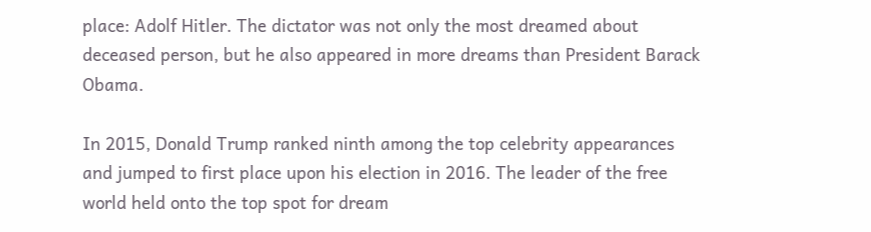place: Adolf Hitler. The dictator was not only the most dreamed about deceased person, but he also appeared in more dreams than President Barack Obama.

In 2015, Donald Trump ranked ninth among the top celebrity appearances and jumped to first place upon his election in 2016. The leader of the free world held onto the top spot for dream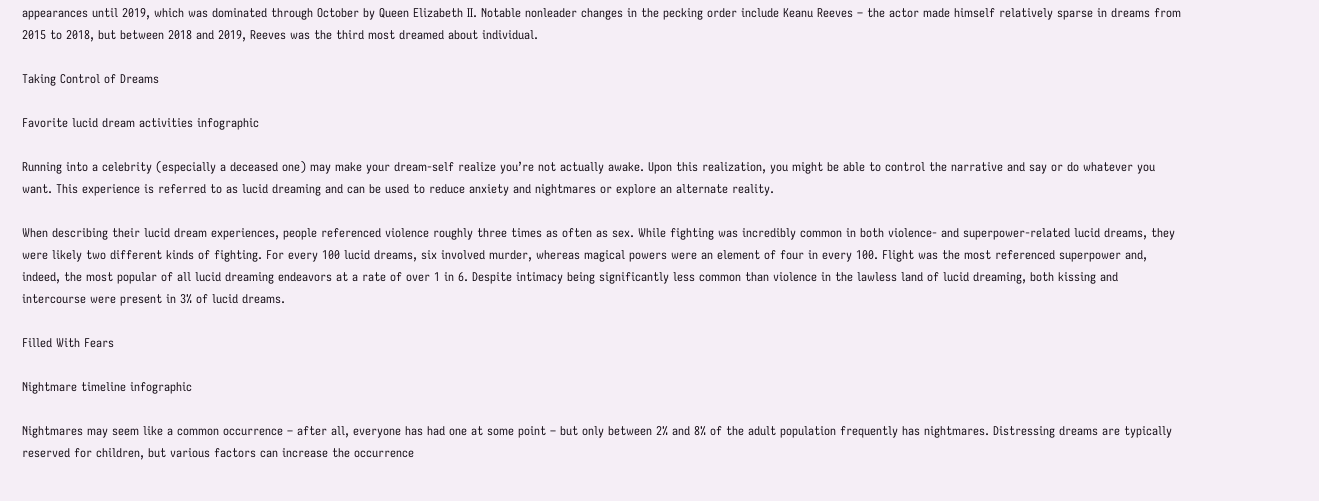appearances until 2019, which was dominated through October by Queen Elizabeth II. Notable nonleader changes in the pecking order include Keanu Reeves – the actor made himself relatively sparse in dreams from 2015 to 2018, but between 2018 and 2019, Reeves was the third most dreamed about individual.

Taking Control of Dreams

Favorite lucid dream activities infographic

Running into a celebrity (especially a deceased one) may make your dream-self realize you’re not actually awake. Upon this realization, you might be able to control the narrative and say or do whatever you want. This experience is referred to as lucid dreaming and can be used to reduce anxiety and nightmares or explore an alternate reality.

When describing their lucid dream experiences, people referenced violence roughly three times as often as sex. While fighting was incredibly common in both violence- and superpower-related lucid dreams, they were likely two different kinds of fighting. For every 100 lucid dreams, six involved murder, whereas magical powers were an element of four in every 100. Flight was the most referenced superpower and, indeed, the most popular of all lucid dreaming endeavors at a rate of over 1 in 6. Despite intimacy being significantly less common than violence in the lawless land of lucid dreaming, both kissing and intercourse were present in 3% of lucid dreams.

Filled With Fears

Nightmare timeline infographic

Nightmares may seem like a common occurrence – after all, everyone has had one at some point – but only between 2% and 8% of the adult population frequently has nightmares. Distressing dreams are typically reserved for children, but various factors can increase the occurrence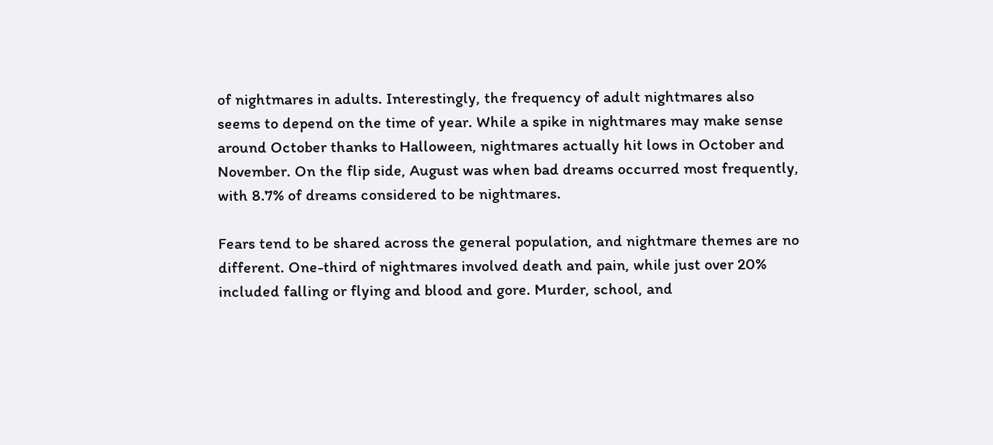of nightmares in adults. Interestingly, the frequency of adult nightmares also seems to depend on the time of year. While a spike in nightmares may make sense around October thanks to Halloween, nightmares actually hit lows in October and November. On the flip side, August was when bad dreams occurred most frequently, with 8.7% of dreams considered to be nightmares.

Fears tend to be shared across the general population, and nightmare themes are no different. One-third of nightmares involved death and pain, while just over 20% included falling or flying and blood and gore. Murder, school, and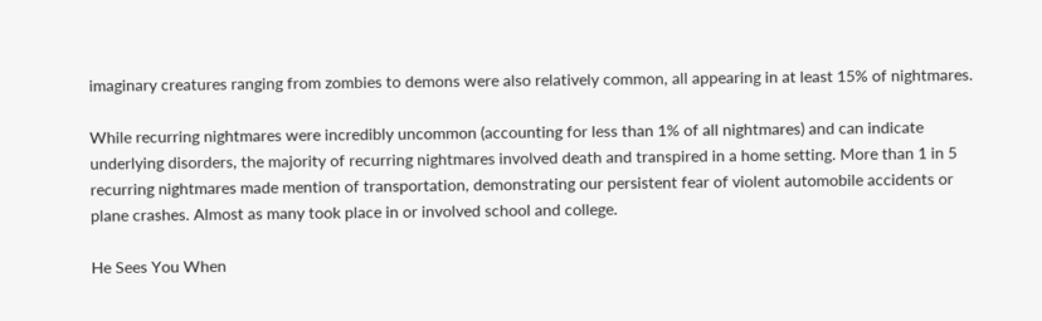imaginary creatures ranging from zombies to demons were also relatively common, all appearing in at least 15% of nightmares.

While recurring nightmares were incredibly uncommon (accounting for less than 1% of all nightmares) and can indicate underlying disorders, the majority of recurring nightmares involved death and transpired in a home setting. More than 1 in 5 recurring nightmares made mention of transportation, demonstrating our persistent fear of violent automobile accidents or plane crashes. Almost as many took place in or involved school and college.

He Sees You When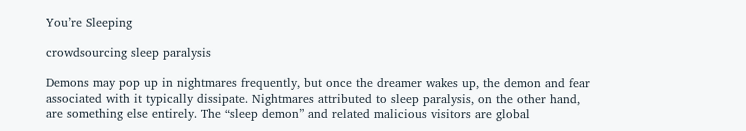You’re Sleeping

crowdsourcing sleep paralysis

Demons may pop up in nightmares frequently, but once the dreamer wakes up, the demon and fear associated with it typically dissipate. Nightmares attributed to sleep paralysis, on the other hand, are something else entirely. The “sleep demon” and related malicious visitors are global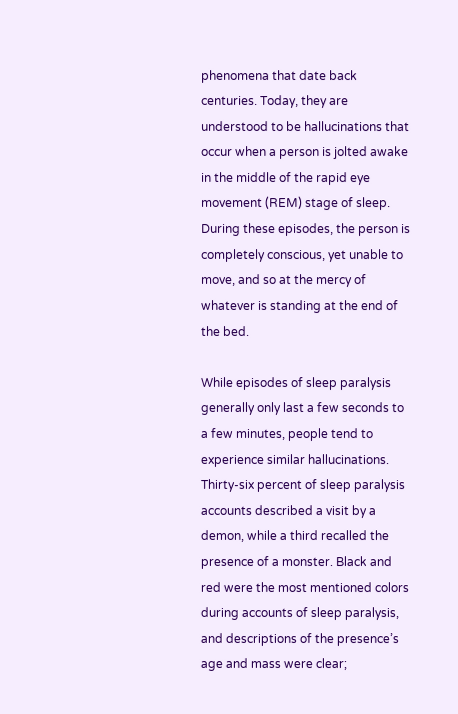phenomena that date back centuries. Today, they are understood to be hallucinations that occur when a person is jolted awake in the middle of the rapid eye movement (REM) stage of sleep. During these episodes, the person is completely conscious, yet unable to move, and so at the mercy of whatever is standing at the end of the bed.

While episodes of sleep paralysis generally only last a few seconds to a few minutes, people tend to experience similar hallucinations. Thirty-six percent of sleep paralysis accounts described a visit by a demon, while a third recalled the presence of a monster. Black and red were the most mentioned colors during accounts of sleep paralysis, and descriptions of the presence’s age and mass were clear;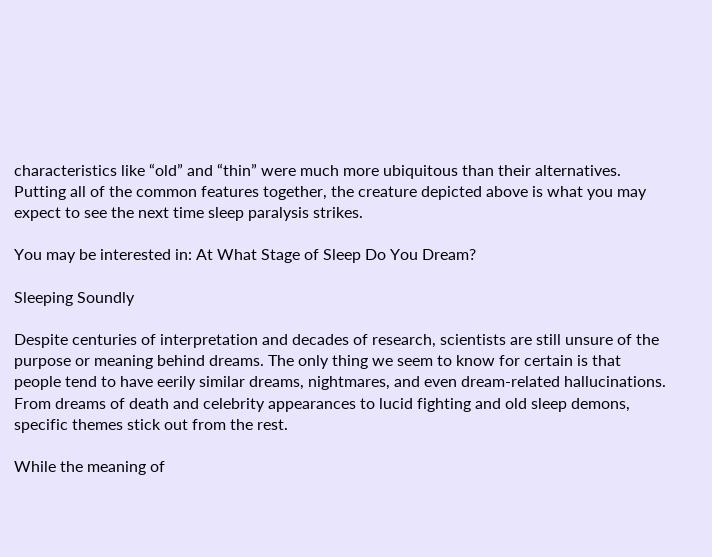characteristics like “old” and “thin” were much more ubiquitous than their alternatives. Putting all of the common features together, the creature depicted above is what you may expect to see the next time sleep paralysis strikes.

You may be interested in: At What Stage of Sleep Do You Dream?

Sleeping Soundly

Despite centuries of interpretation and decades of research, scientists are still unsure of the purpose or meaning behind dreams. The only thing we seem to know for certain is that people tend to have eerily similar dreams, nightmares, and even dream-related hallucinations. From dreams of death and celebrity appearances to lucid fighting and old sleep demons, specific themes stick out from the rest.

While the meaning of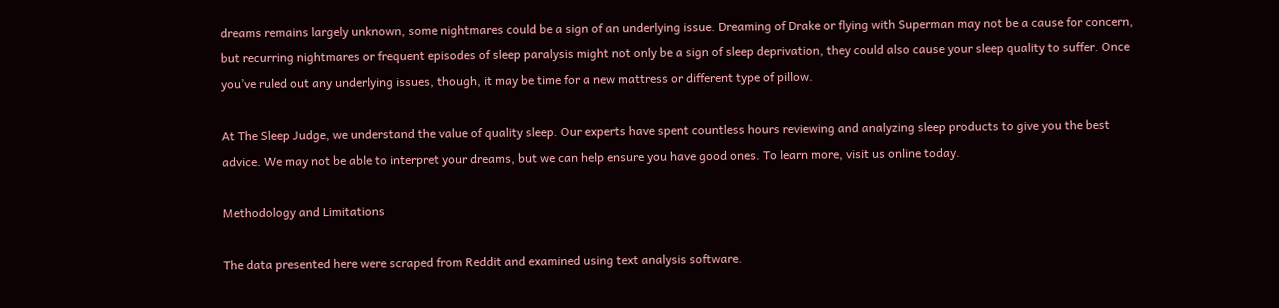dreams remains largely unknown, some nightmares could be a sign of an underlying issue. Dreaming of Drake or flying with Superman may not be a cause for concern, but recurring nightmares or frequent episodes of sleep paralysis might not only be a sign of sleep deprivation, they could also cause your sleep quality to suffer. Once you’ve ruled out any underlying issues, though, it may be time for a new mattress or different type of pillow.

At The Sleep Judge, we understand the value of quality sleep. Our experts have spent countless hours reviewing and analyzing sleep products to give you the best advice. We may not be able to interpret your dreams, but we can help ensure you have good ones. To learn more, visit us online today.

Methodology and Limitations

The data presented here were scraped from Reddit and examined using text analysis software.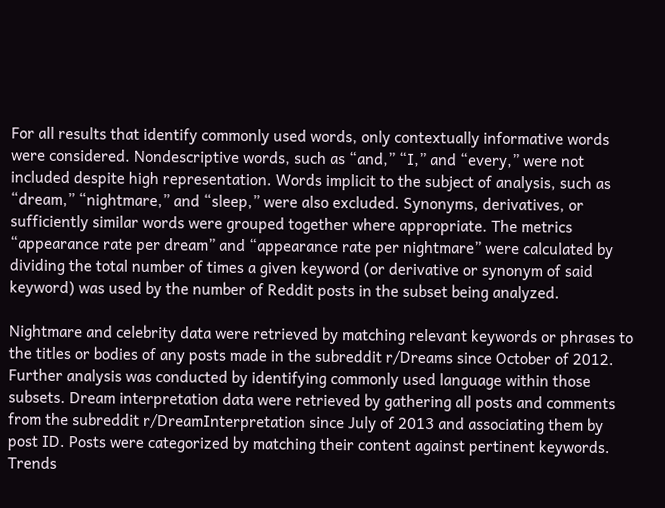For all results that identify commonly used words, only contextually informative words were considered. Nondescriptive words, such as “and,” “I,” and “every,” were not included despite high representation. Words implicit to the subject of analysis, such as “dream,” “nightmare,” and “sleep,” were also excluded. Synonyms, derivatives, or sufficiently similar words were grouped together where appropriate. The metrics “appearance rate per dream” and “appearance rate per nightmare” were calculated by dividing the total number of times a given keyword (or derivative or synonym of said keyword) was used by the number of Reddit posts in the subset being analyzed.

Nightmare and celebrity data were retrieved by matching relevant keywords or phrases to the titles or bodies of any posts made in the subreddit r/Dreams since October of 2012. Further analysis was conducted by identifying commonly used language within those subsets. Dream interpretation data were retrieved by gathering all posts and comments from the subreddit r/DreamInterpretation since July of 2013 and associating them by post ID. Posts were categorized by matching their content against pertinent keywords. Trends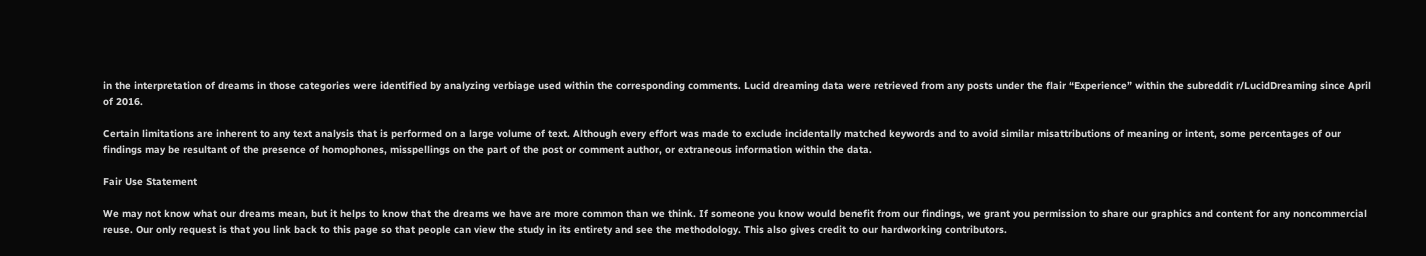in the interpretation of dreams in those categories were identified by analyzing verbiage used within the corresponding comments. Lucid dreaming data were retrieved from any posts under the flair “Experience” within the subreddit r/LucidDreaming since April of 2016.

Certain limitations are inherent to any text analysis that is performed on a large volume of text. Although every effort was made to exclude incidentally matched keywords and to avoid similar misattributions of meaning or intent, some percentages of our findings may be resultant of the presence of homophones, misspellings on the part of the post or comment author, or extraneous information within the data.

Fair Use Statement

We may not know what our dreams mean, but it helps to know that the dreams we have are more common than we think. If someone you know would benefit from our findings, we grant you permission to share our graphics and content for any noncommercial reuse. Our only request is that you link back to this page so that people can view the study in its entirety and see the methodology. This also gives credit to our hardworking contributors.